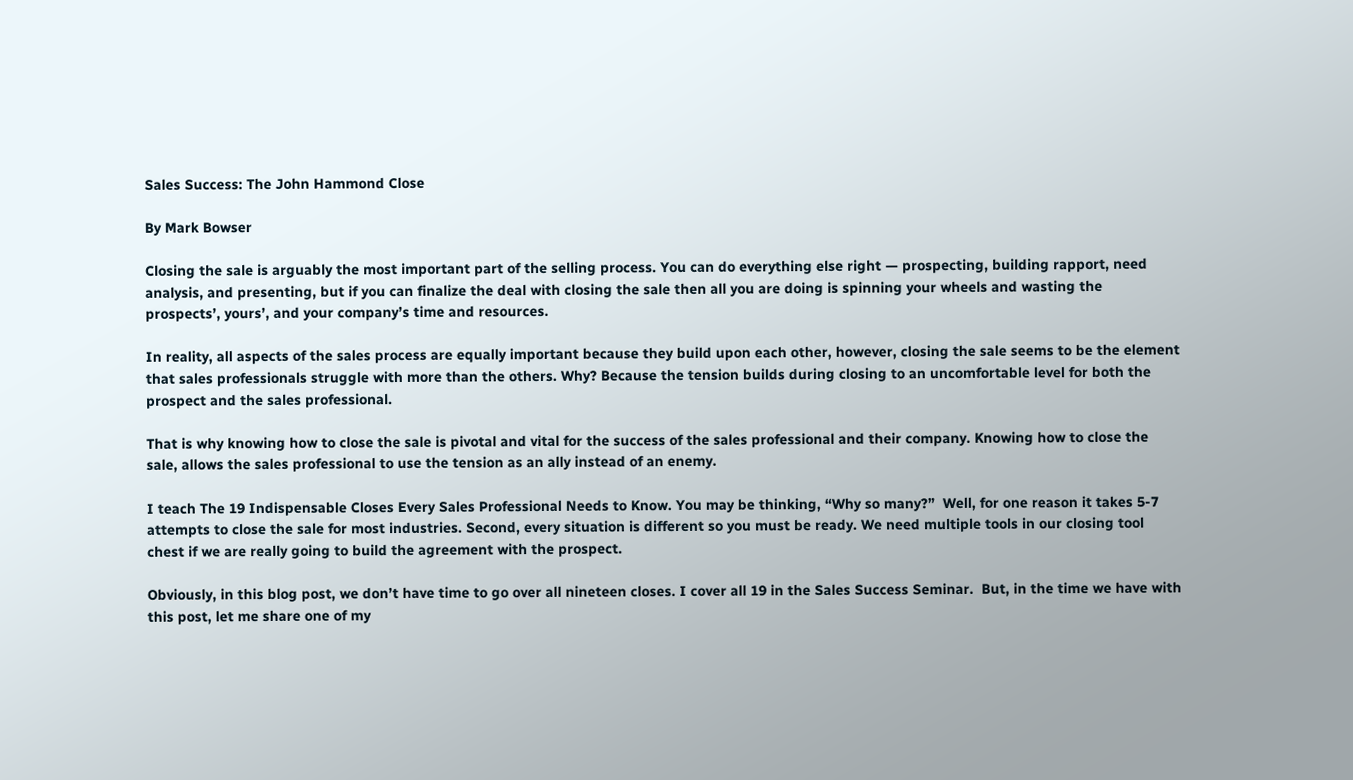Sales Success: The John Hammond Close

By Mark Bowser

Closing the sale is arguably the most important part of the selling process. You can do everything else right — prospecting, building rapport, need analysis, and presenting, but if you can finalize the deal with closing the sale then all you are doing is spinning your wheels and wasting the prospects’, yours’, and your company’s time and resources.

In reality, all aspects of the sales process are equally important because they build upon each other, however, closing the sale seems to be the element that sales professionals struggle with more than the others. Why? Because the tension builds during closing to an uncomfortable level for both the prospect and the sales professional.

That is why knowing how to close the sale is pivotal and vital for the success of the sales professional and their company. Knowing how to close the sale, allows the sales professional to use the tension as an ally instead of an enemy.

I teach The 19 Indispensable Closes Every Sales Professional Needs to Know. You may be thinking, “Why so many?”  Well, for one reason it takes 5-7 attempts to close the sale for most industries. Second, every situation is different so you must be ready. We need multiple tools in our closing tool chest if we are really going to build the agreement with the prospect.

Obviously, in this blog post, we don’t have time to go over all nineteen closes. I cover all 19 in the Sales Success Seminar.  But, in the time we have with this post, let me share one of my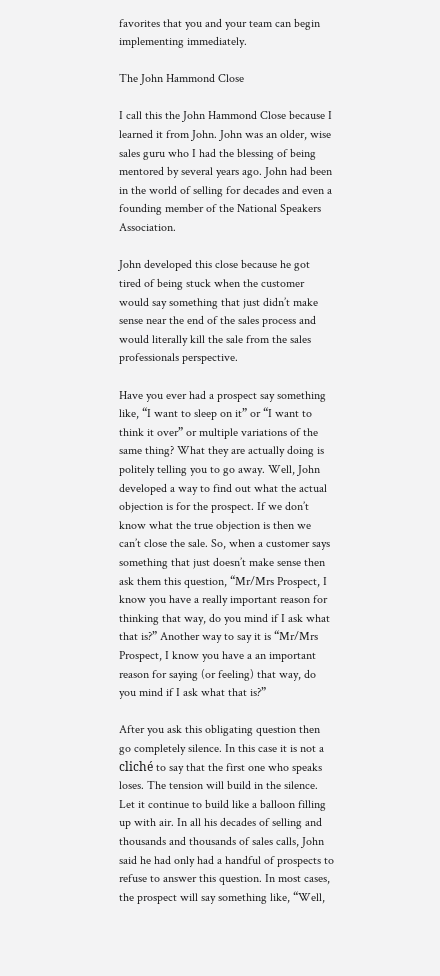favorites that you and your team can begin implementing immediately.

The John Hammond Close

I call this the John Hammond Close because I learned it from John. John was an older, wise sales guru who I had the blessing of being mentored by several years ago. John had been in the world of selling for decades and even a founding member of the National Speakers Association.

John developed this close because he got tired of being stuck when the customer would say something that just didn’t make sense near the end of the sales process and would literally kill the sale from the sales professionals perspective.

Have you ever had a prospect say something like, “I want to sleep on it” or “I want to think it over” or multiple variations of the same thing? What they are actually doing is politely telling you to go away. Well, John developed a way to find out what the actual objection is for the prospect. If we don’t know what the true objection is then we can’t close the sale. So, when a customer says something that just doesn’t make sense then ask them this question, “Mr/Mrs Prospect, I know you have a really important reason for thinking that way, do you mind if I ask what that is?” Another way to say it is “Mr/Mrs Prospect, I know you have a an important reason for saying (or feeling) that way, do you mind if I ask what that is?”

After you ask this obligating question then go completely silence. In this case it is not a cliché to say that the first one who speaks loses. The tension will build in the silence. Let it continue to build like a balloon filling up with air. In all his decades of selling and thousands and thousands of sales calls, John said he had only had a handful of prospects to refuse to answer this question. In most cases, the prospect will say something like, “Well,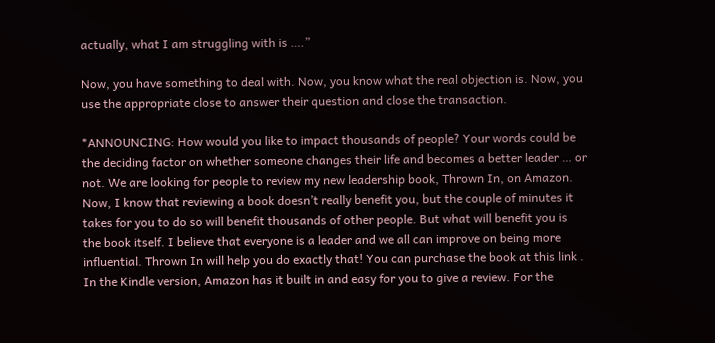actually, what I am struggling with is ….”

Now, you have something to deal with. Now, you know what the real objection is. Now, you use the appropriate close to answer their question and close the transaction.

*ANNOUNCING: How would you like to impact thousands of people? Your words could be the deciding factor on whether someone changes their life and becomes a better leader … or not. We are looking for people to review my new leadership book, Thrown In, on Amazon. Now, I know that reviewing a book doesn’t really benefit you, but the couple of minutes it takes for you to do so will benefit thousands of other people. But what will benefit you is the book itself. I believe that everyone is a leader and we all can improve on being more influential. Thrown In will help you do exactly that! You can purchase the book at this link . In the Kindle version, Amazon has it built in and easy for you to give a review. For the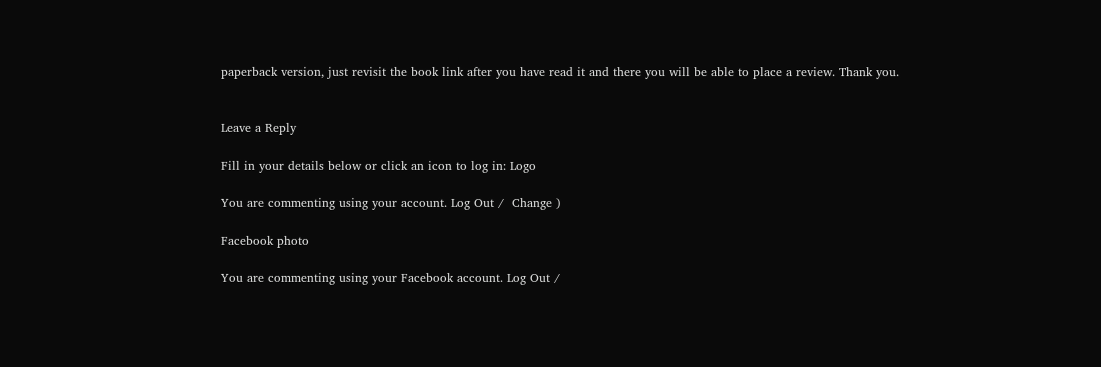paperback version, just revisit the book link after you have read it and there you will be able to place a review. Thank you.


Leave a Reply

Fill in your details below or click an icon to log in: Logo

You are commenting using your account. Log Out /  Change )

Facebook photo

You are commenting using your Facebook account. Log Out /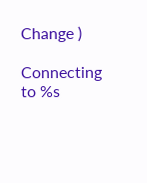Change )

Connecting to %s